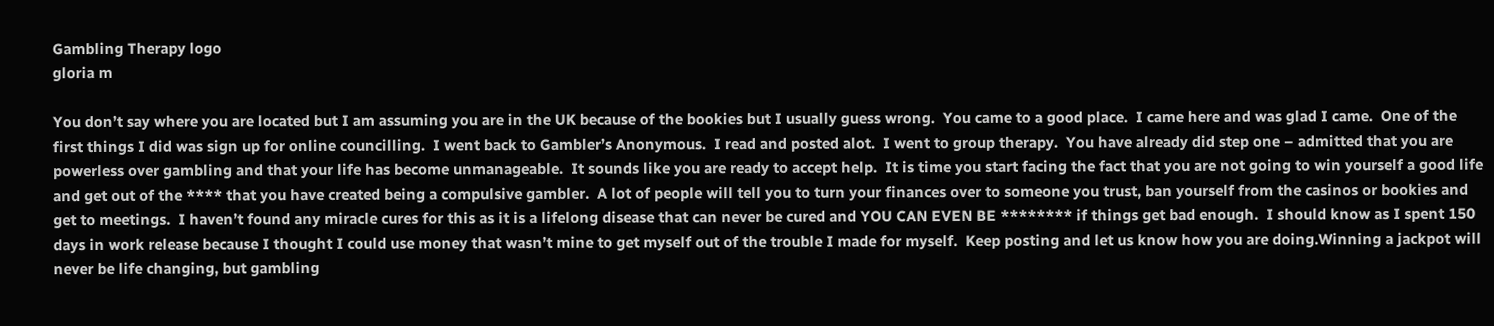Gambling Therapy logo
gloria m

You don’t say where you are located but I am assuming you are in the UK because of the bookies but I usually guess wrong.  You came to a good place.  I came here and was glad I came.  One of the first things I did was sign up for online councilling.  I went back to Gambler’s Anonymous.  I read and posted alot.  I went to group therapy.  You have already did step one – admitted that you are powerless over gambling and that your life has become unmanageable.  It sounds like you are ready to accept help.  It is time you start facing the fact that you are not going to win yourself a good life and get out of the **** that you have created being a compulsive gambler.  A lot of people will tell you to turn your finances over to someone you trust, ban yourself from the casinos or bookies and get to meetings.  I haven’t found any miracle cures for this as it is a lifelong disease that can never be cured and YOU CAN EVEN BE ******** if things get bad enough.  I should know as I spent 150 days in work release because I thought I could use money that wasn’t mine to get myself out of the trouble I made for myself.  Keep posting and let us know how you are doing.Winning a jackpot will never be life changing, but gambling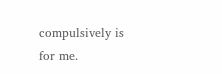compulsively is for me.